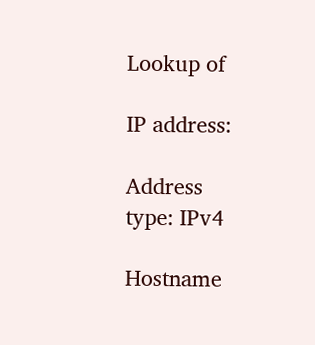Lookup of

IP address:

Address type: IPv4

Hostname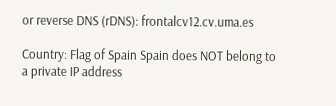or reverse DNS (rDNS): frontalcv12.cv.uma.es

Country: Flag of Spain Spain does NOT belong to a private IP address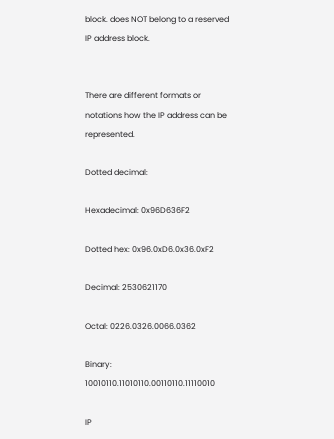block. does NOT belong to a reserved IP address block.


There are different formats or notations how the IP address can be represented.

Dotted decimal:

Hexadecimal: 0x96D636F2

Dotted hex: 0x96.0xD6.0x36.0xF2

Decimal: 2530621170

Octal: 0226.0326.0066.0362

Binary: 10010110.11010110.00110110.11110010

IP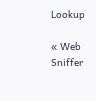Lookup

« Web Sniffer